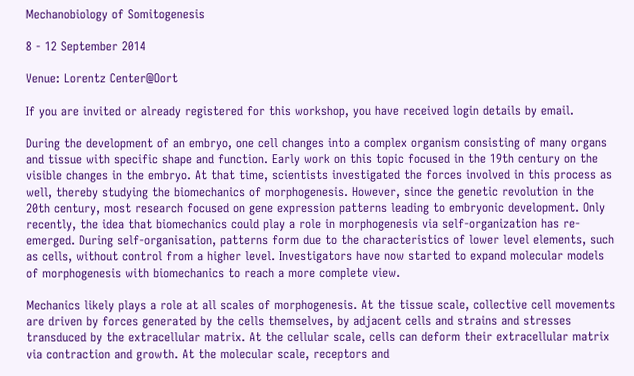Mechanobiology of Somitogenesis

8 - 12 September 2014

Venue: Lorentz Center@Oort

If you are invited or already registered for this workshop, you have received login details by email.

During the development of an embryo, one cell changes into a complex organism consisting of many organs and tissue with specific shape and function. Early work on this topic focused in the 19th century on the visible changes in the embryo. At that time, scientists investigated the forces involved in this process as well, thereby studying the biomechanics of morphogenesis. However, since the genetic revolution in the 20th century, most research focused on gene expression patterns leading to embryonic development. Only recently, the idea that biomechanics could play a role in morphogenesis via self-organization has re-emerged. During self-organisation, patterns form due to the characteristics of lower level elements, such as cells, without control from a higher level. Investigators have now started to expand molecular models of morphogenesis with biomechanics to reach a more complete view.

Mechanics likely plays a role at all scales of morphogenesis. At the tissue scale, collective cell movements are driven by forces generated by the cells themselves, by adjacent cells and strains and stresses transduced by the extracellular matrix. At the cellular scale, cells can deform their extracellular matrix via contraction and growth. At the molecular scale, receptors and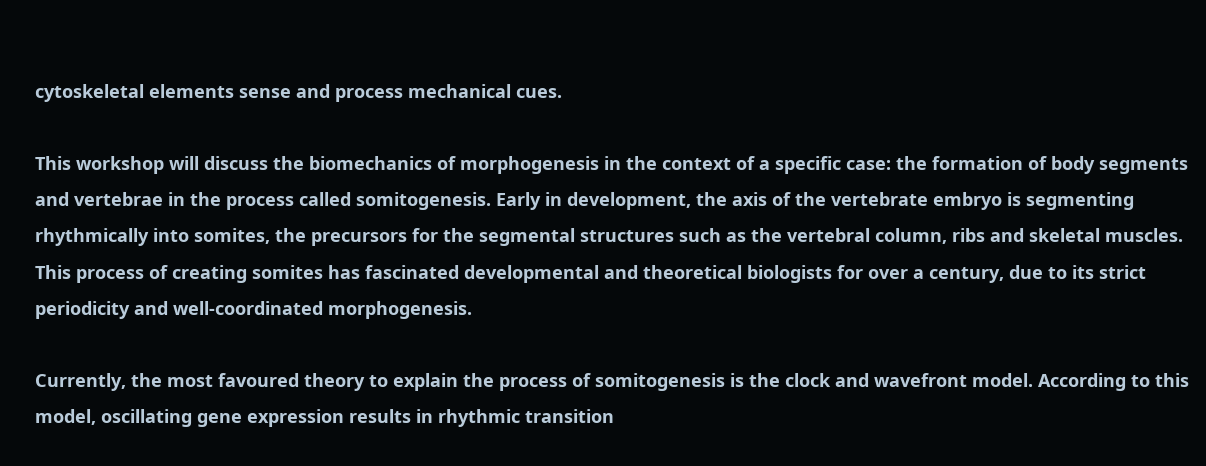cytoskeletal elements sense and process mechanical cues.

This workshop will discuss the biomechanics of morphogenesis in the context of a specific case: the formation of body segments and vertebrae in the process called somitogenesis. Early in development, the axis of the vertebrate embryo is segmenting rhythmically into somites, the precursors for the segmental structures such as the vertebral column, ribs and skeletal muscles. This process of creating somites has fascinated developmental and theoretical biologists for over a century, due to its strict periodicity and well-coordinated morphogenesis.

Currently, the most favoured theory to explain the process of somitogenesis is the clock and wavefront model. According to this model, oscillating gene expression results in rhythmic transition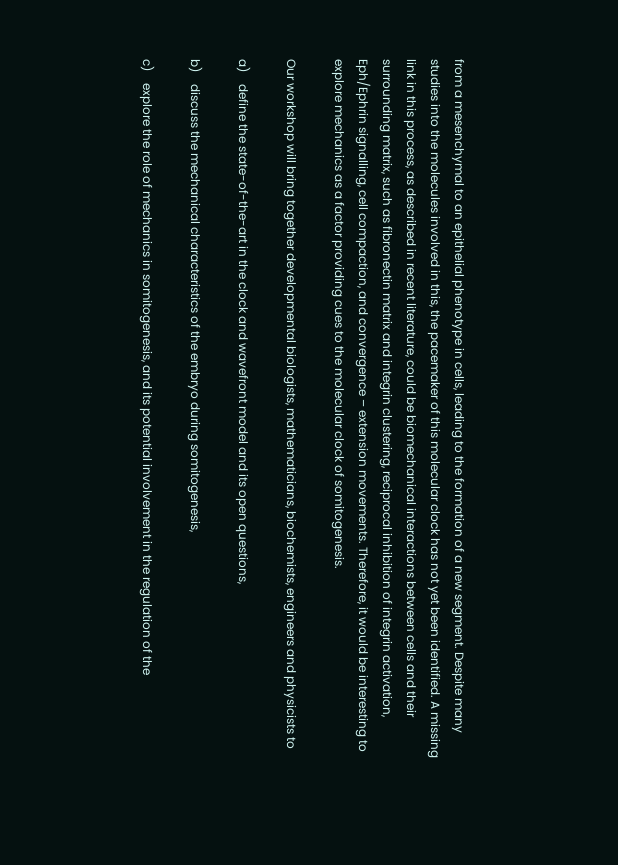from a mesenchymal to an epithelial phenotype in cells, leading to the formation of a new segment. Despite many studies into the molecules involved in this, the pacemaker of this molecular clock has not yet been identified. A missing link in this process, as described in recent literature, could be biomechanical interactions between cells and their surrounding matrix, such as fibronectin matrix and integrin clustering, reciprocal inhibition of integrin activation, Eph/Ephrin signalling, cell compaction, and convergence – extension movements. Therefore, it would be interesting to explore mechanics as a factor providing cues to the molecular clock of somitogenesis.

Our workshop will bring together developmental biologists, mathematicians, biochemists, engineers and physicists to

a)    define the state-of-the-art in the clock and wavefront model and its open questions,

b)    discuss the mechanical characteristics of the embryo during somitogenesis,

c)    explore the role of mechanics in somitogenesis, and its potential involvement in the regulation of the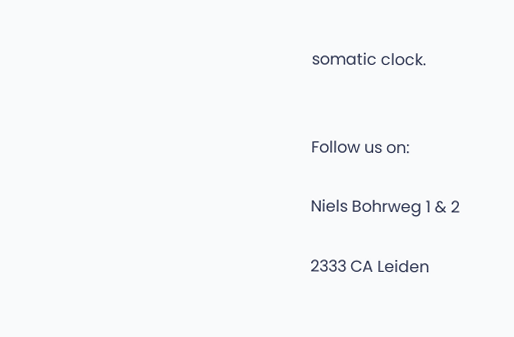somatic clock.


Follow us on:

Niels Bohrweg 1 & 2

2333 CA Leiden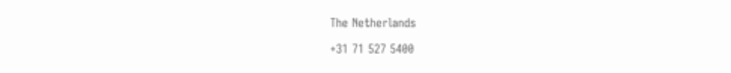The Netherlands

+31 71 527 5400